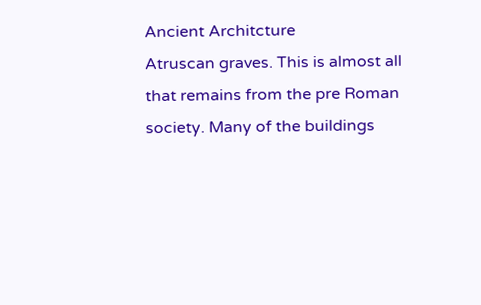Ancient Architcture
Atruscan graves. This is almost all that remains from the pre Roman society. Many of the buildings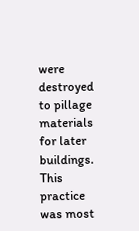were destroyed to pillage materials for later buildings. This practice was most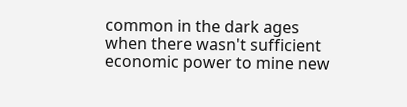common in the dark ages when there wasn't sufficient economic power to mine new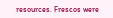resources. Frescos were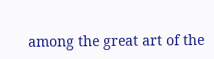among the great art of the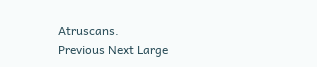Atruscans.
Previous Next Large